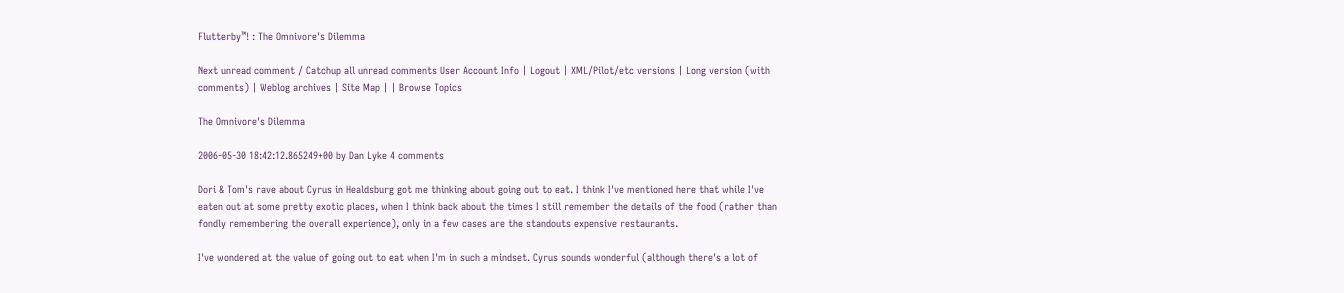Flutterby™! : The Omnivore's Dilemma

Next unread comment / Catchup all unread comments User Account Info | Logout | XML/Pilot/etc versions | Long version (with comments) | Weblog archives | Site Map | | Browse Topics

The Omnivore's Dilemma

2006-05-30 18:42:12.865249+00 by Dan Lyke 4 comments

Dori & Tom's rave about Cyrus in Healdsburg got me thinking about going out to eat. I think I've mentioned here that while I've eaten out at some pretty exotic places, when I think back about the times I still remember the details of the food (rather than fondly remembering the overall experience), only in a few cases are the standouts expensive restaurants.

I've wondered at the value of going out to eat when I'm in such a mindset. Cyrus sounds wonderful (although there's a lot of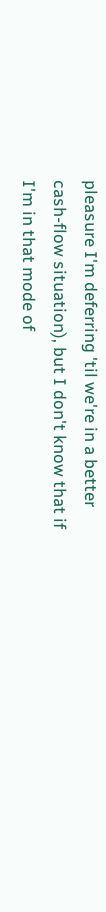pleasure I'm deferring 'til we're in a better cash-flow situation), but I don't know that if I'm in that mode of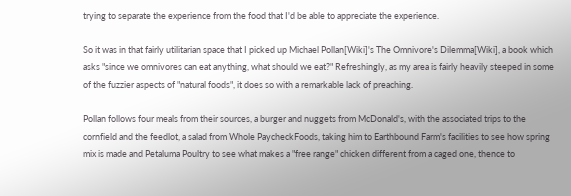trying to separate the experience from the food that I'd be able to appreciate the experience.

So it was in that fairly utilitarian space that I picked up Michael Pollan[Wiki]'s The Omnivore's Dilemma[Wiki], a book which asks "since we omnivores can eat anything, what should we eat?" Refreshingly, as my area is fairly heavily steeped in some of the fuzzier aspects of "natural foods", it does so with a remarkable lack of preaching.

Pollan follows four meals from their sources, a burger and nuggets from McDonald's, with the associated trips to the cornfield and the feedlot, a salad from Whole PaycheckFoods, taking him to Earthbound Farm's facilities to see how spring mix is made and Petaluma Poultry to see what makes a "free range" chicken different from a caged one, thence to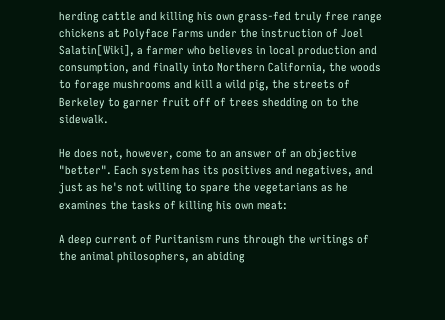herding cattle and killing his own grass-fed truly free range chickens at Polyface Farms under the instruction of Joel Salatin[Wiki], a farmer who believes in local production and consumption, and finally into Northern California, the woods to forage mushrooms and kill a wild pig, the streets of Berkeley to garner fruit off of trees shedding on to the sidewalk.

He does not, however, come to an answer of an objective "better". Each system has its positives and negatives, and just as he's not willing to spare the vegetarians as he examines the tasks of killing his own meat:

A deep current of Puritanism runs through the writings of the animal philosophers, an abiding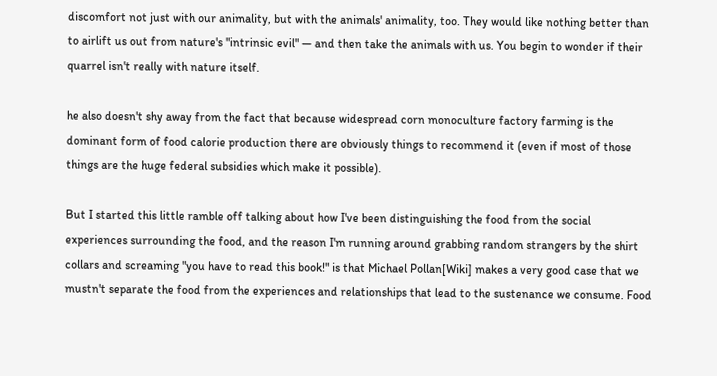discomfort not just with our animality, but with the animals' animality, too. They would like nothing better than to airlift us out from nature's "intrinsic evil" — and then take the animals with us. You begin to wonder if their quarrel isn't really with nature itself.

he also doesn't shy away from the fact that because widespread corn monoculture factory farming is the dominant form of food calorie production there are obviously things to recommend it (even if most of those things are the huge federal subsidies which make it possible).

But I started this little ramble off talking about how I've been distinguishing the food from the social experiences surrounding the food, and the reason I'm running around grabbing random strangers by the shirt collars and screaming "you have to read this book!" is that Michael Pollan[Wiki] makes a very good case that we mustn't separate the food from the experiences and relationships that lead to the sustenance we consume. Food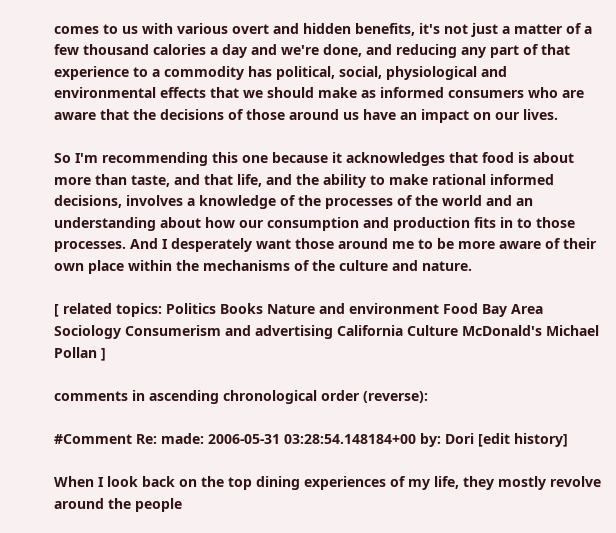comes to us with various overt and hidden benefits, it's not just a matter of a few thousand calories a day and we're done, and reducing any part of that experience to a commodity has political, social, physiological and environmental effects that we should make as informed consumers who are aware that the decisions of those around us have an impact on our lives.

So I'm recommending this one because it acknowledges that food is about more than taste, and that life, and the ability to make rational informed decisions, involves a knowledge of the processes of the world and an understanding about how our consumption and production fits in to those processes. And I desperately want those around me to be more aware of their own place within the mechanisms of the culture and nature.

[ related topics: Politics Books Nature and environment Food Bay Area Sociology Consumerism and advertising California Culture McDonald's Michael Pollan ]

comments in ascending chronological order (reverse):

#Comment Re: made: 2006-05-31 03:28:54.148184+00 by: Dori [edit history]

When I look back on the top dining experiences of my life, they mostly revolve around the people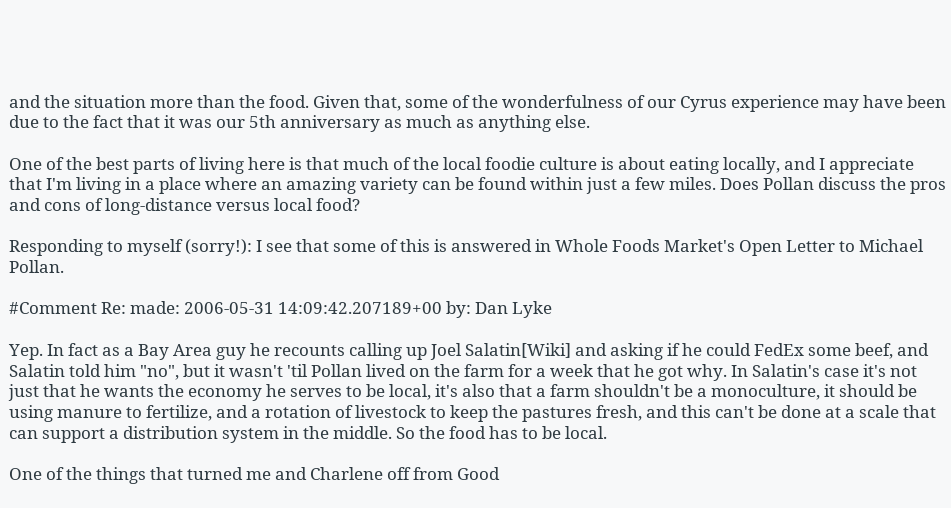and the situation more than the food. Given that, some of the wonderfulness of our Cyrus experience may have been due to the fact that it was our 5th anniversary as much as anything else.

One of the best parts of living here is that much of the local foodie culture is about eating locally, and I appreciate that I'm living in a place where an amazing variety can be found within just a few miles. Does Pollan discuss the pros and cons of long-distance versus local food?

Responding to myself (sorry!): I see that some of this is answered in Whole Foods Market's Open Letter to Michael Pollan.

#Comment Re: made: 2006-05-31 14:09:42.207189+00 by: Dan Lyke

Yep. In fact as a Bay Area guy he recounts calling up Joel Salatin[Wiki] and asking if he could FedEx some beef, and Salatin told him "no", but it wasn't 'til Pollan lived on the farm for a week that he got why. In Salatin's case it's not just that he wants the economy he serves to be local, it's also that a farm shouldn't be a monoculture, it should be using manure to fertilize, and a rotation of livestock to keep the pastures fresh, and this can't be done at a scale that can support a distribution system in the middle. So the food has to be local.

One of the things that turned me and Charlene off from Good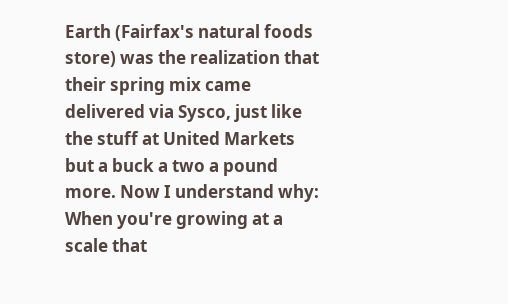Earth (Fairfax's natural foods store) was the realization that their spring mix came delivered via Sysco, just like the stuff at United Markets but a buck a two a pound more. Now I understand why: When you're growing at a scale that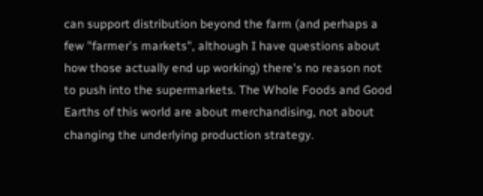can support distribution beyond the farm (and perhaps a few "farmer's markets", although I have questions about how those actually end up working) there's no reason not to push into the supermarkets. The Whole Foods and Good Earths of this world are about merchandising, not about changing the underlying production strategy.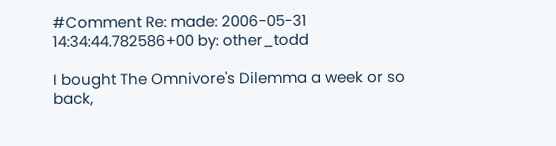#Comment Re: made: 2006-05-31 14:34:44.782586+00 by: other_todd

I bought The Omnivore's Dilemma a week or so back,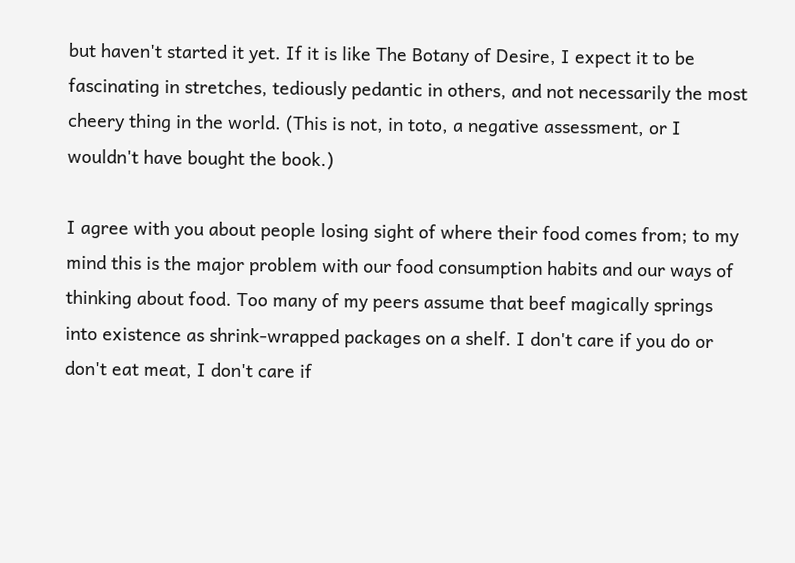but haven't started it yet. If it is like The Botany of Desire, I expect it to be fascinating in stretches, tediously pedantic in others, and not necessarily the most cheery thing in the world. (This is not, in toto, a negative assessment, or I wouldn't have bought the book.)

I agree with you about people losing sight of where their food comes from; to my mind this is the major problem with our food consumption habits and our ways of thinking about food. Too many of my peers assume that beef magically springs into existence as shrink-wrapped packages on a shelf. I don't care if you do or don't eat meat, I don't care if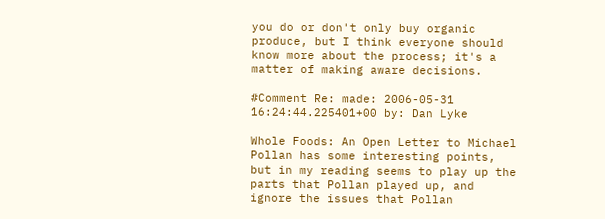you do or don't only buy organic produce, but I think everyone should know more about the process; it's a matter of making aware decisions.

#Comment Re: made: 2006-05-31 16:24:44.225401+00 by: Dan Lyke

Whole Foods: An Open Letter to Michael Pollan has some interesting points, but in my reading seems to play up the parts that Pollan played up, and ignore the issues that Pollan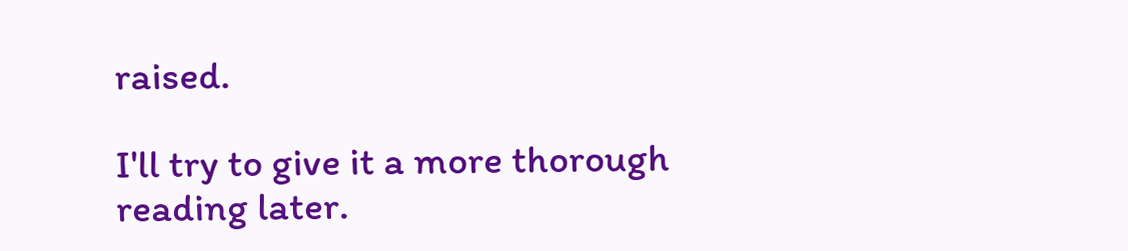raised.

I'll try to give it a more thorough reading later.